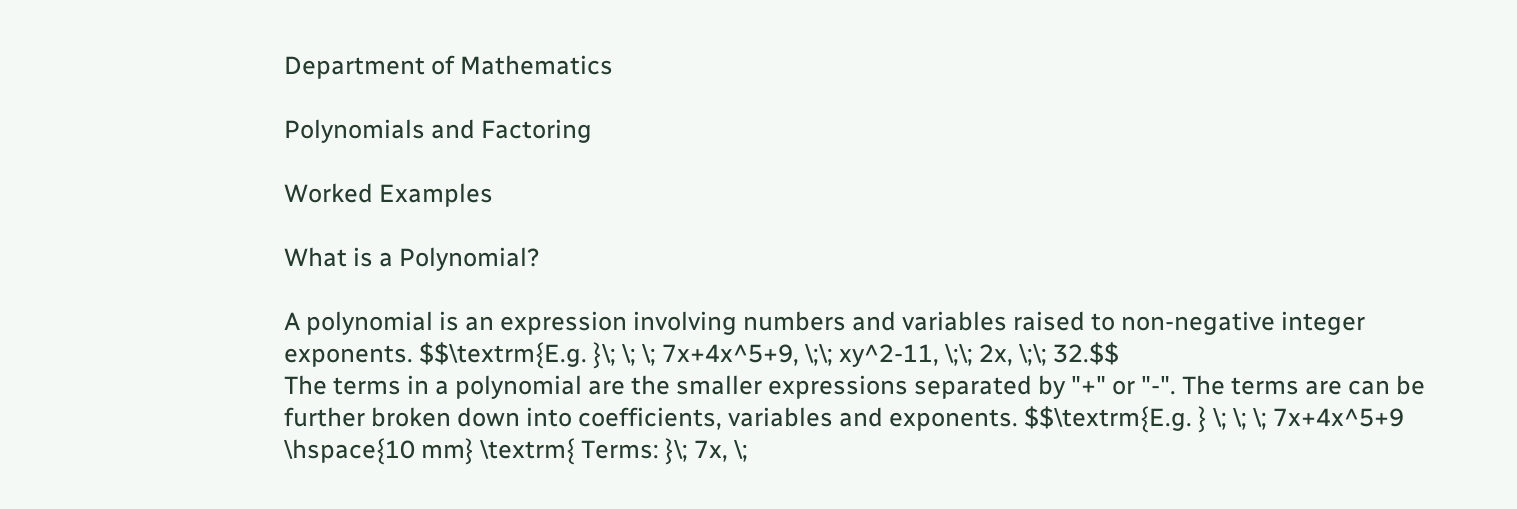Department of Mathematics

Polynomials and Factoring

Worked Examples

What is a Polynomial?

A polynomial is an expression involving numbers and variables raised to non-negative integer exponents. $$\textrm{E.g. }\; \; \; 7x+4x^5+9, \;\; xy^2-11, \;\; 2x, \;\; 32.$$
The terms in a polynomial are the smaller expressions separated by "+" or "-". The terms are can be further broken down into coefficients, variables and exponents. $$\textrm{E.g. } \; \; \; 7x+4x^5+9 \hspace{10 mm} \textrm{ Terms: }\; 7x, \;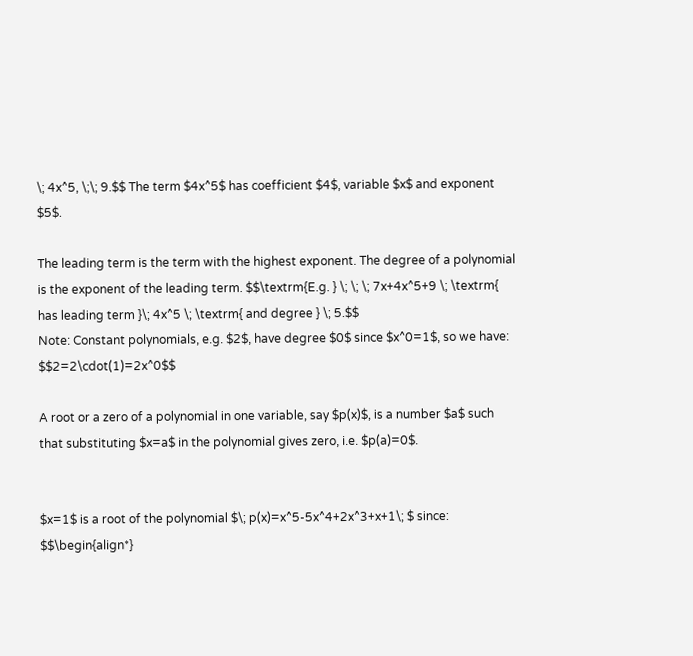\; 4x^5, \;\; 9.$$ The term $4x^5$ has coefficient $4$, variable $x$ and exponent $5$.

The leading term is the term with the highest exponent. The degree of a polynomial is the exponent of the leading term. $$\textrm{E.g. } \; \; \; 7x+4x^5+9 \; \textrm{ has leading term }\; 4x^5 \; \textrm{ and degree } \; 5.$$
Note: Constant polynomials, e.g. $2$, have degree $0$ since $x^0=1$, so we have: $$2=2\cdot(1)=2x^0$$

A root or a zero of a polynomial in one variable, say $p(x)$, is a number $a$ such that substituting $x=a$ in the polynomial gives zero, i.e. $p(a)=0$.


$x=1$ is a root of the polynomial $\; p(x)=x^5-5x^4+2x^3+x+1\; $ since: $$\begin{align*}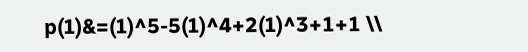p(1)&=(1)^5-5(1)^4+2(1)^3+1+1 \\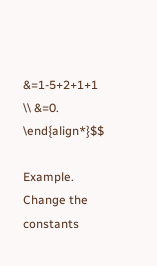&=1-5+2+1+1 \\ &=0. \end{align*}$$

Example. Change the constants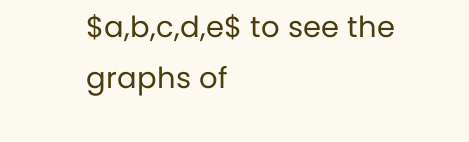$a,b,c,d,e$ to see the graphs of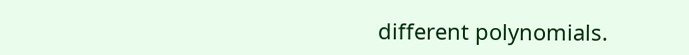different polynomials.